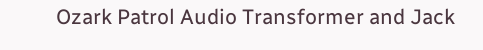Ozark Patrol Audio Transformer and Jack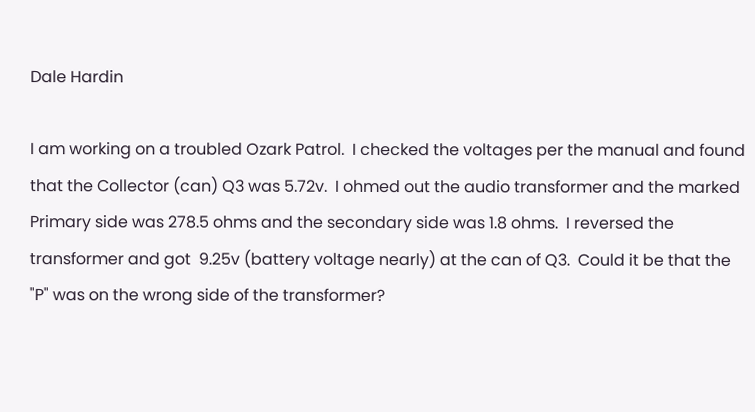Dale Hardin

I am working on a troubled Ozark Patrol.  I checked the voltages per the manual and found that the Collector (can) Q3 was 5.72v.  I ohmed out the audio transformer and the marked Primary side was 278.5 ohms and the secondary side was 1.8 ohms.  I reversed the transformer and got  9.25v (battery voltage nearly) at the can of Q3.  Could it be that the "P" was on the wrong side of the transformer?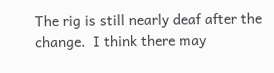The rig is still nearly deaf after the change.  I think there may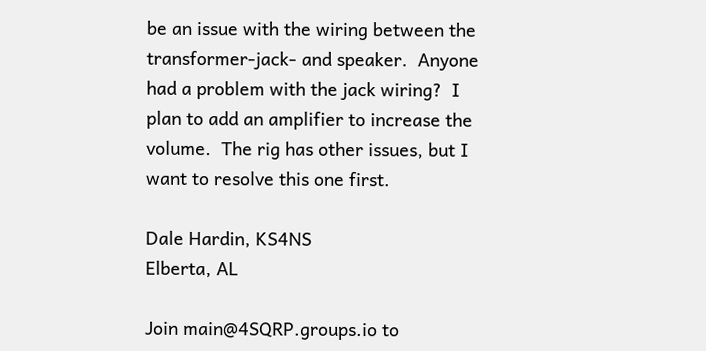be an issue with the wiring between the transformer-jack- and speaker.  Anyone had a problem with the jack wiring?  I plan to add an amplifier to increase the volume.  The rig has other issues, but I want to resolve this one first.

Dale Hardin, KS4NS
Elberta, AL

Join main@4SQRP.groups.io to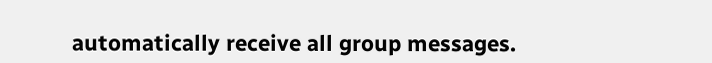automatically receive all group messages.